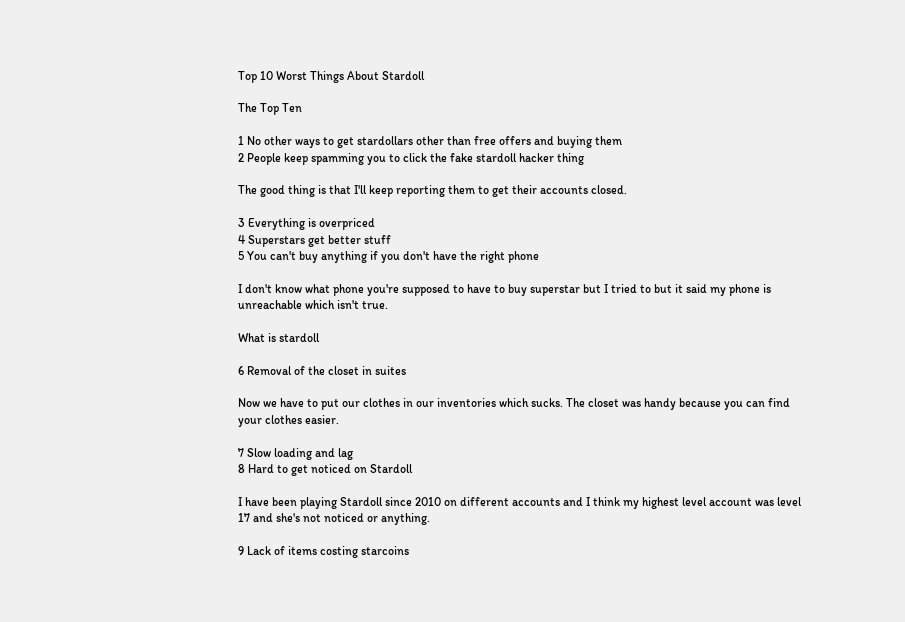Top 10 Worst Things About Stardoll

The Top Ten

1 No other ways to get stardollars other than free offers and buying them
2 People keep spamming you to click the fake stardoll hacker thing

The good thing is that I'll keep reporting them to get their accounts closed.

3 Everything is overpriced
4 Superstars get better stuff
5 You can't buy anything if you don't have the right phone

I don't know what phone you're supposed to have to buy superstar but I tried to but it said my phone is unreachable which isn't true.

What is stardoll

6 Removal of the closet in suites

Now we have to put our clothes in our inventories which sucks. The closet was handy because you can find your clothes easier.

7 Slow loading and lag
8 Hard to get noticed on Stardoll

I have been playing Stardoll since 2010 on different accounts and I think my highest level account was level 17 and she's not noticed or anything.

9 Lack of items costing starcoins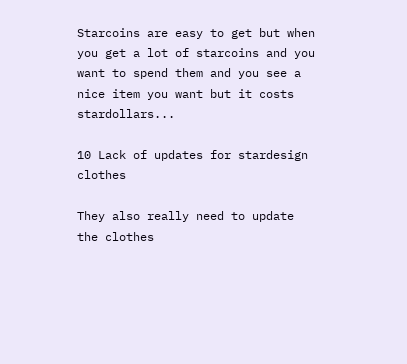Starcoins are easy to get but when you get a lot of starcoins and you want to spend them and you see a nice item you want but it costs stardollars...

10 Lack of updates for stardesign clothes

They also really need to update the clothes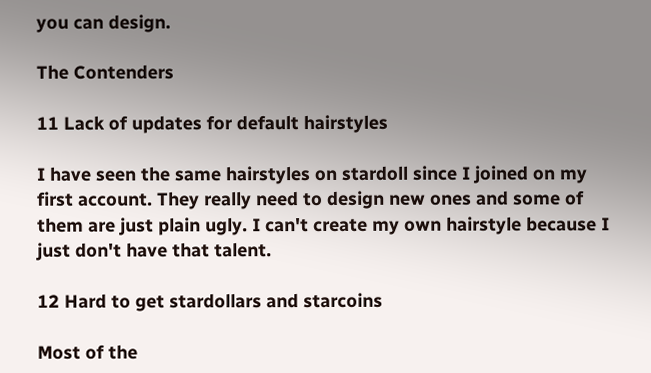you can design.

The Contenders

11 Lack of updates for default hairstyles

I have seen the same hairstyles on stardoll since I joined on my first account. They really need to design new ones and some of them are just plain ugly. I can't create my own hairstyle because I just don't have that talent.

12 Hard to get stardollars and starcoins

Most of the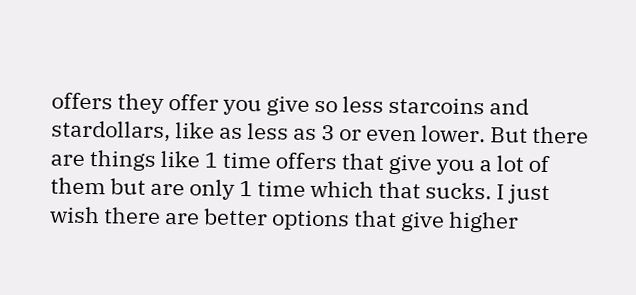offers they offer you give so less starcoins and stardollars, like as less as 3 or even lower. But there are things like 1 time offers that give you a lot of them but are only 1 time which that sucks. I just wish there are better options that give higher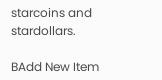starcoins and stardollars.

BAdd New Item